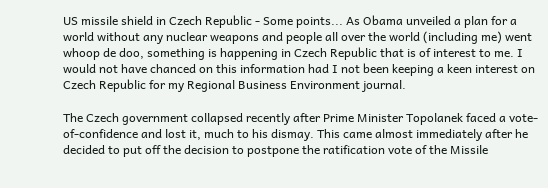US missile shield in Czech Republic - Some points... As Obama unveiled a plan for a world without any nuclear weapons and people all over the world (including me) went whoop de doo, something is happening in Czech Republic that is of interest to me. I would not have chanced on this information had I not been keeping a keen interest on Czech Republic for my Regional Business Environment journal.

The Czech government collapsed recently after Prime Minister Topolanek faced a vote-of-confidence and lost it, much to his dismay. This came almost immediately after he decided to put off the decision to postpone the ratification vote of the Missile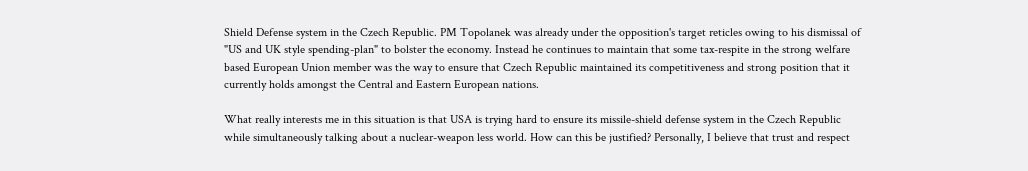Shield Defense system in the Czech Republic. PM Topolanek was already under the opposition's target reticles owing to his dismissal of "US and UK style spending-plan" to bolster the economy. Instead he continues to maintain that some tax-respite in the strong welfare based European Union member was the way to ensure that Czech Republic maintained its competitiveness and strong position that it currently holds amongst the Central and Eastern European nations.

What really interests me in this situation is that USA is trying hard to ensure its missile-shield defense system in the Czech Republic while simultaneously talking about a nuclear-weapon less world. How can this be justified? Personally, I believe that trust and respect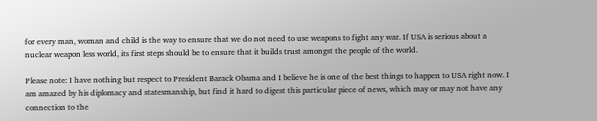for every man, woman and child is the way to ensure that we do not need to use weapons to fight any war. If USA is serious about a nuclear weapon less world, its first steps should be to ensure that it builds trust amongst the people of the world.

Please note: I have nothing but respect to President Barack Obama and I believe he is one of the best things to happen to USA right now. I am amazed by his diplomacy and statesmanship, but find it hard to digest this particular piece of news, which may or may not have any connection to the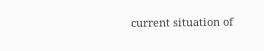current situation of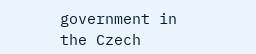government in the Czech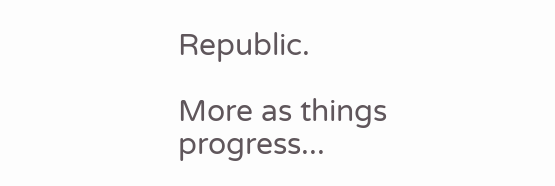Republic.

More as things progress...